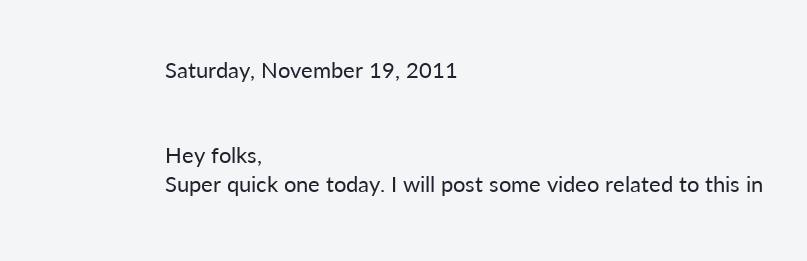Saturday, November 19, 2011


Hey folks,
Super quick one today. I will post some video related to this in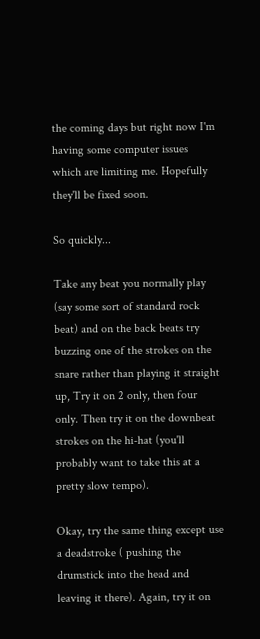the coming days but right now I'm having some computer issues which are limiting me. Hopefully they'll be fixed soon.

So quickly...

Take any beat you normally play (say some sort of standard rock beat) and on the back beats try buzzing one of the strokes on the snare rather than playing it straight up, Try it on 2 only, then four only. Then try it on the downbeat strokes on the hi-hat (you'll probably want to take this at a pretty slow tempo).

Okay, try the same thing except use a deadstroke ( pushing the drumstick into the head and leaving it there). Again, try it on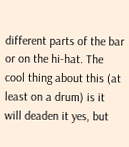different parts of the bar or on the hi-hat. The cool thing about this (at least on a drum) is it will deaden it yes, but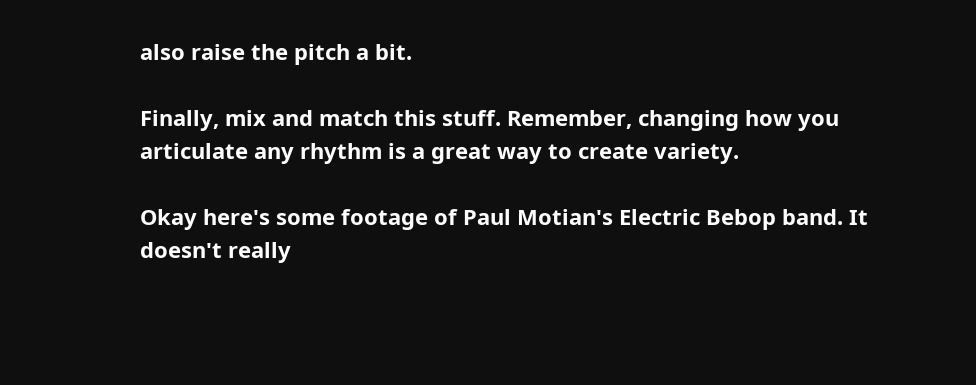also raise the pitch a bit.

Finally, mix and match this stuff. Remember, changing how you articulate any rhythm is a great way to create variety.

Okay here's some footage of Paul Motian's Electric Bebop band. It doesn't really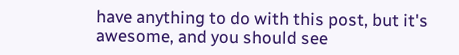have anything to do with this post, but it's awesome, and you should see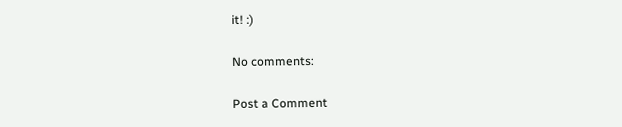it! :)

No comments:

Post a Comment